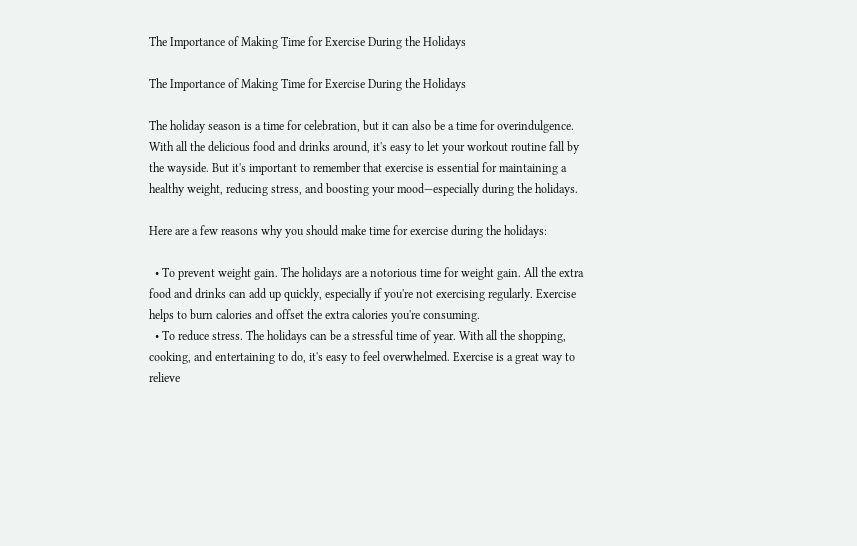The Importance of Making Time for Exercise During the Holidays

The Importance of Making Time for Exercise During the Holidays

The holiday season is a time for celebration, but it can also be a time for overindulgence. With all the delicious food and drinks around, it's easy to let your workout routine fall by the wayside. But it's important to remember that exercise is essential for maintaining a healthy weight, reducing stress, and boosting your mood—especially during the holidays.

Here are a few reasons why you should make time for exercise during the holidays:

  • To prevent weight gain. The holidays are a notorious time for weight gain. All the extra food and drinks can add up quickly, especially if you're not exercising regularly. Exercise helps to burn calories and offset the extra calories you're consuming.
  • To reduce stress. The holidays can be a stressful time of year. With all the shopping, cooking, and entertaining to do, it's easy to feel overwhelmed. Exercise is a great way to relieve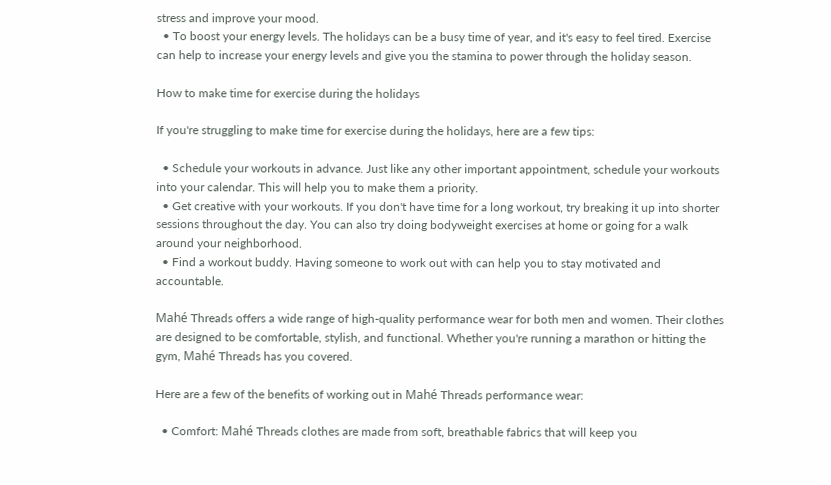stress and improve your mood.
  • To boost your energy levels. The holidays can be a busy time of year, and it's easy to feel tired. Exercise can help to increase your energy levels and give you the stamina to power through the holiday season.

How to make time for exercise during the holidays

If you're struggling to make time for exercise during the holidays, here are a few tips:

  • Schedule your workouts in advance. Just like any other important appointment, schedule your workouts into your calendar. This will help you to make them a priority.
  • Get creative with your workouts. If you don't have time for a long workout, try breaking it up into shorter sessions throughout the day. You can also try doing bodyweight exercises at home or going for a walk around your neighborhood.
  • Find a workout buddy. Having someone to work out with can help you to stay motivated and accountable.

Mahé Threads offers a wide range of high-quality performance wear for both men and women. Their clothes are designed to be comfortable, stylish, and functional. Whether you're running a marathon or hitting the gym, Mahé Threads has you covered.

Here are a few of the benefits of working out in Mahé Threads performance wear:

  • Comfort: Mahé Threads clothes are made from soft, breathable fabrics that will keep you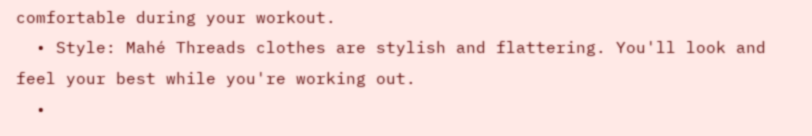comfortable during your workout.
  • Style: Mahé Threads clothes are stylish and flattering. You'll look and feel your best while you're working out.
  •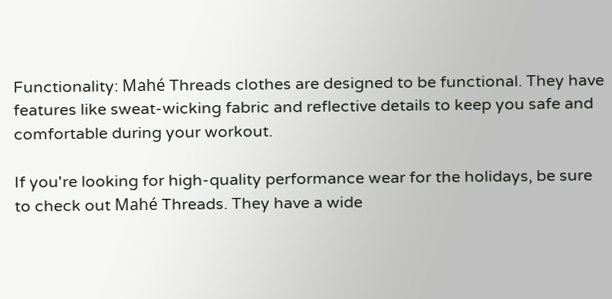Functionality: Mahé Threads clothes are designed to be functional. They have features like sweat-wicking fabric and reflective details to keep you safe and comfortable during your workout.

If you're looking for high-quality performance wear for the holidays, be sure to check out Mahé Threads. They have a wide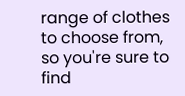range of clothes to choose from, so you're sure to find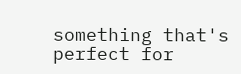something that's perfect for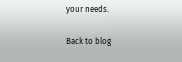your needs.

Back to blog